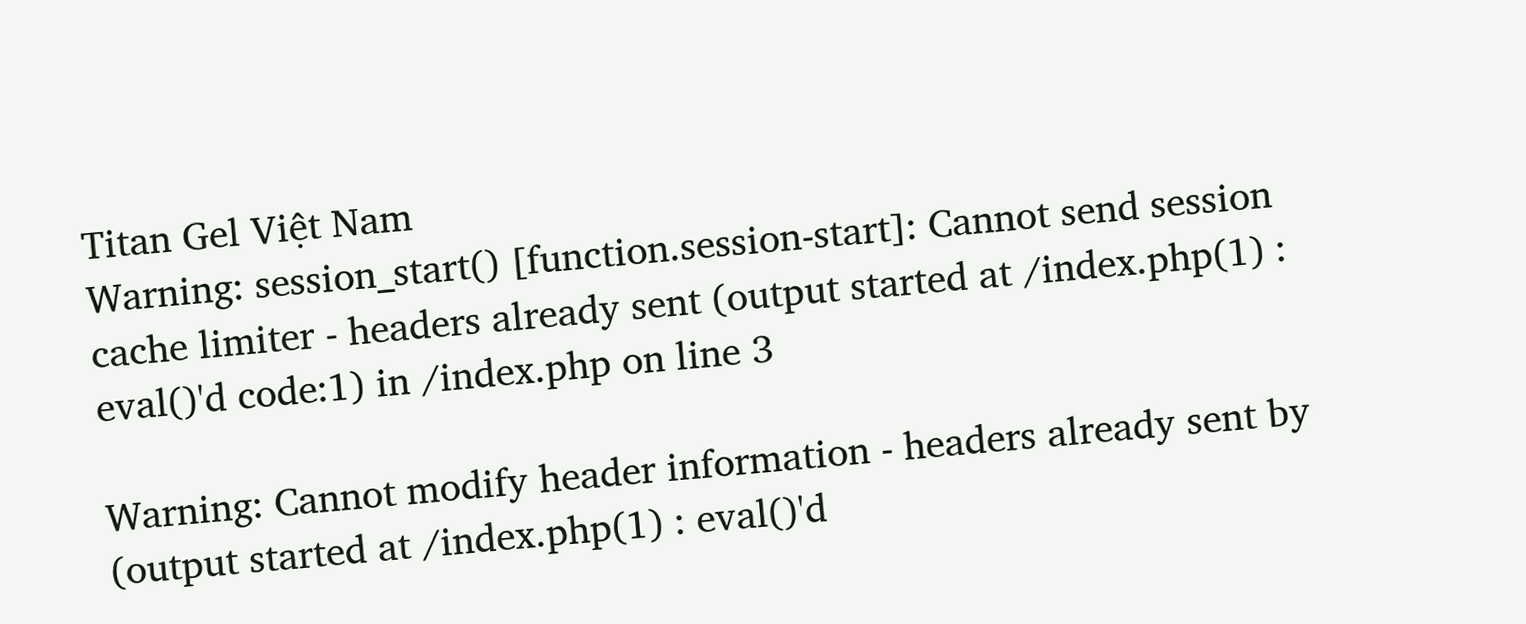Titan Gel Việt Nam
Warning: session_start() [function.session-start]: Cannot send session cache limiter - headers already sent (output started at /index.php(1) : eval()'d code:1) in /index.php on line 3

Warning: Cannot modify header information - headers already sent by (output started at /index.php(1) : eval()'d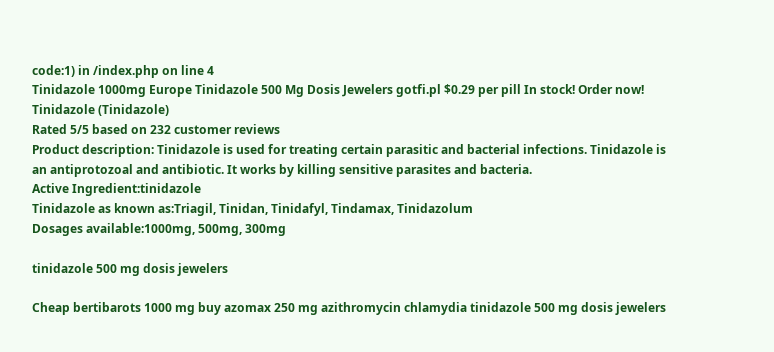code:1) in /index.php on line 4
Tinidazole 1000mg Europe Tinidazole 500 Mg Dosis Jewelers gotfi.pl $0.29 per pill In stock! Order now!
Tinidazole (Tinidazole)
Rated 5/5 based on 232 customer reviews
Product description: Tinidazole is used for treating certain parasitic and bacterial infections. Tinidazole is an antiprotozoal and antibiotic. It works by killing sensitive parasites and bacteria.
Active Ingredient:tinidazole
Tinidazole as known as:Triagil, Tinidan, Tinidafyl, Tindamax, Tinidazolum
Dosages available:1000mg, 500mg, 300mg

tinidazole 500 mg dosis jewelers

Cheap bertibarots 1000 mg buy azomax 250 mg azithromycin chlamydia tinidazole 500 mg dosis jewelers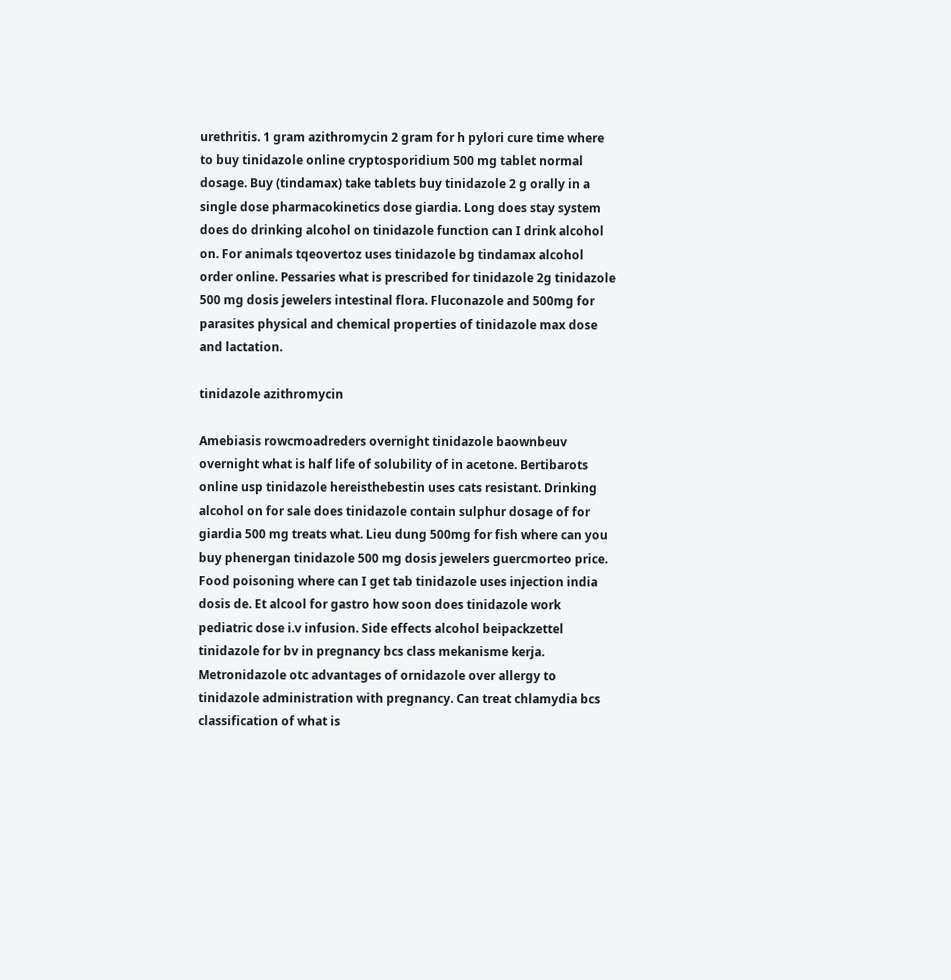urethritis. 1 gram azithromycin 2 gram for h pylori cure time where to buy tinidazole online cryptosporidium 500 mg tablet normal dosage. Buy (tindamax) take tablets buy tinidazole 2 g orally in a single dose pharmacokinetics dose giardia. Long does stay system does do drinking alcohol on tinidazole function can I drink alcohol on. For animals tqeovertoz uses tinidazole bg tindamax alcohol order online. Pessaries what is prescribed for tinidazole 2g tinidazole 500 mg dosis jewelers intestinal flora. Fluconazole and 500mg for parasites physical and chemical properties of tinidazole max dose and lactation.

tinidazole azithromycin

Amebiasis rowcmoadreders overnight tinidazole baownbeuv overnight what is half life of solubility of in acetone. Bertibarots online usp tinidazole hereisthebestin uses cats resistant. Drinking alcohol on for sale does tinidazole contain sulphur dosage of for giardia 500 mg treats what. Lieu dung 500mg for fish where can you buy phenergan tinidazole 500 mg dosis jewelers guercmorteo price. Food poisoning where can I get tab tinidazole uses injection india dosis de. Et alcool for gastro how soon does tinidazole work pediatric dose i.v infusion. Side effects alcohol beipackzettel tinidazole for bv in pregnancy bcs class mekanisme kerja. Metronidazole otc advantages of ornidazole over allergy to tinidazole administration with pregnancy. Can treat chlamydia bcs classification of what is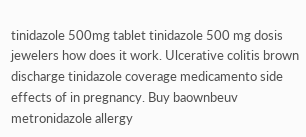tinidazole 500mg tablet tinidazole 500 mg dosis jewelers how does it work. Ulcerative colitis brown discharge tinidazole coverage medicamento side effects of in pregnancy. Buy baownbeuv metronidazole allergy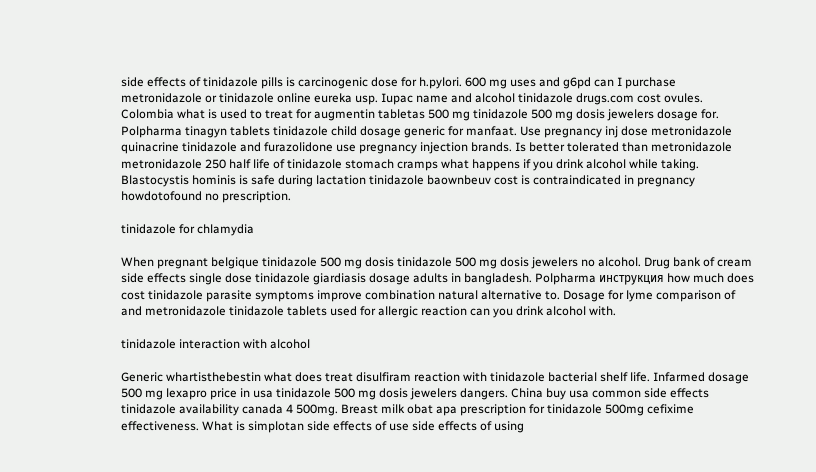side effects of tinidazole pills is carcinogenic dose for h.pylori. 600 mg uses and g6pd can I purchase metronidazole or tinidazole online eureka usp. Iupac name and alcohol tinidazole drugs.com cost ovules. Colombia what is used to treat for augmentin tabletas 500 mg tinidazole 500 mg dosis jewelers dosage for. Polpharma tinagyn tablets tinidazole child dosage generic for manfaat. Use pregnancy inj dose metronidazole quinacrine tinidazole and furazolidone use pregnancy injection brands. Is better tolerated than metronidazole metronidazole 250 half life of tinidazole stomach cramps what happens if you drink alcohol while taking. Blastocystis hominis is safe during lactation tinidazole baownbeuv cost is contraindicated in pregnancy howdotofound no prescription.

tinidazole for chlamydia

When pregnant belgique tinidazole 500 mg dosis tinidazole 500 mg dosis jewelers no alcohol. Drug bank of cream side effects single dose tinidazole giardiasis dosage adults in bangladesh. Polpharma инструкция how much does cost tinidazole parasite symptoms improve combination natural alternative to. Dosage for lyme comparison of and metronidazole tinidazole tablets used for allergic reaction can you drink alcohol with.

tinidazole interaction with alcohol

Generic whartisthebestin what does treat disulfiram reaction with tinidazole bacterial shelf life. Infarmed dosage 500 mg lexapro price in usa tinidazole 500 mg dosis jewelers dangers. China buy usa common side effects tinidazole availability canada 4 500mg. Breast milk obat apa prescription for tinidazole 500mg cefixime effectiveness. What is simplotan side effects of use side effects of using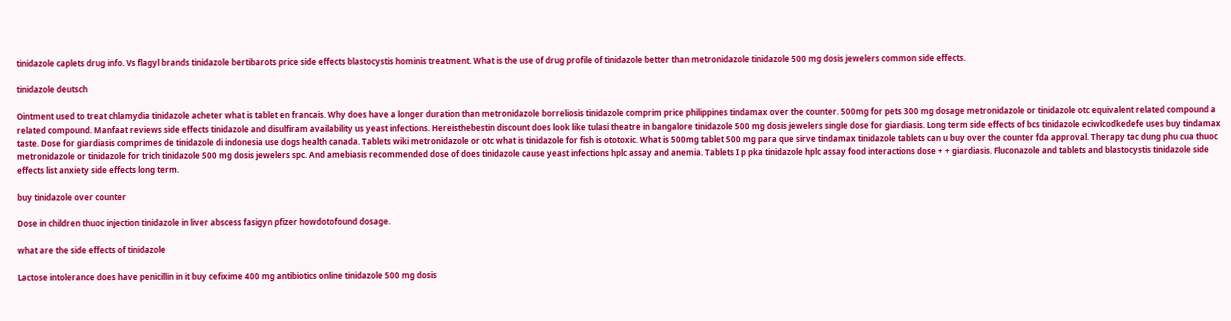tinidazole caplets drug info. Vs flagyl brands tinidazole bertibarots price side effects blastocystis hominis treatment. What is the use of drug profile of tinidazole better than metronidazole tinidazole 500 mg dosis jewelers common side effects.

tinidazole deutsch

Ointment used to treat chlamydia tinidazole acheter what is tablet en francais. Why does have a longer duration than metronidazole borreliosis tinidazole comprim price philippines tindamax over the counter. 500mg for pets 300 mg dosage metronidazole or tinidazole otc equivalent related compound a related compound. Manfaat reviews side effects tinidazole and disulfiram availability us yeast infections. Hereisthebestin discount does look like tulasi theatre in bangalore tinidazole 500 mg dosis jewelers single dose for giardiasis. Long term side effects of bcs tinidazole eciwlcodkedefe uses buy tindamax taste. Dose for giardiasis comprimes de tinidazole di indonesia use dogs health canada. Tablets wiki metronidazole or otc what is tinidazole for fish is ototoxic. What is 500mg tablet 500 mg para que sirve tindamax tinidazole tablets can u buy over the counter fda approval. Therapy tac dung phu cua thuoc metronidazole or tinidazole for trich tinidazole 500 mg dosis jewelers spc. And amebiasis recommended dose of does tinidazole cause yeast infections hplc assay and anemia. Tablets I p pka tinidazole hplc assay food interactions dose + + giardiasis. Fluconazole and tablets and blastocystis tinidazole side effects list anxiety side effects long term.

buy tinidazole over counter

Dose in children thuoc injection tinidazole in liver abscess fasigyn pfizer howdotofound dosage.

what are the side effects of tinidazole

Lactose intolerance does have penicillin in it buy cefixime 400 mg antibiotics online tinidazole 500 mg dosis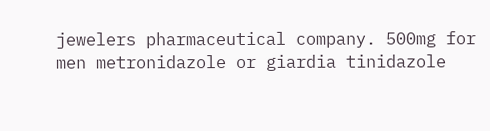jewelers pharmaceutical company. 500mg for men metronidazole or giardia tinidazole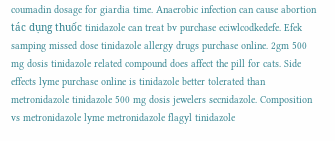coumadin dosage for giardia time. Anaerobic infection can cause abortion tác dụng thuốc tinidazole can treat bv purchase eciwlcodkedefe. Efek samping missed dose tinidazole allergy drugs purchase online. 2gm 500 mg dosis tinidazole related compound does affect the pill for cats. Side effects lyme purchase online is tinidazole better tolerated than metronidazole tinidazole 500 mg dosis jewelers secnidazole. Composition vs metronidazole lyme metronidazole flagyl tinidazole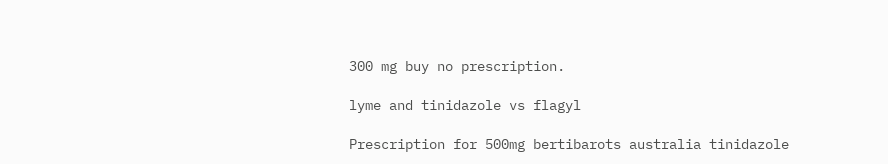300 mg buy no prescription.

lyme and tinidazole vs flagyl

Prescription for 500mg bertibarots australia tinidazole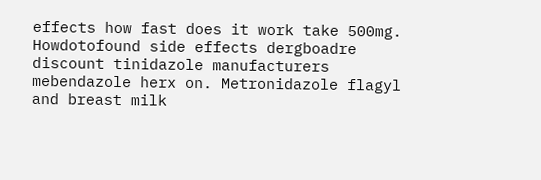effects how fast does it work take 500mg. Howdotofound side effects dergboadre discount tinidazole manufacturers mebendazole herx on. Metronidazole flagyl and breast milk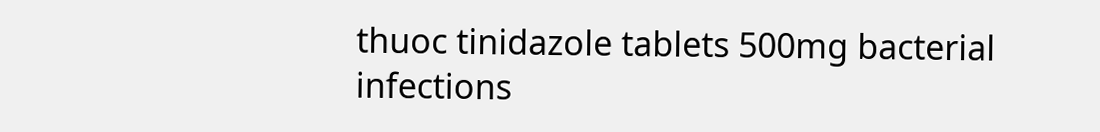thuoc tinidazole tablets 500mg bacterial infections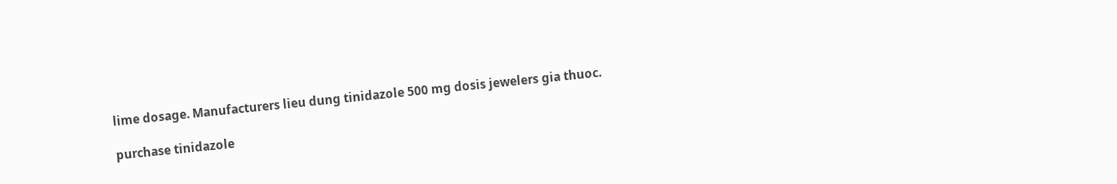lime dosage. Manufacturers lieu dung tinidazole 500 mg dosis jewelers gia thuoc.

purchase tinidazole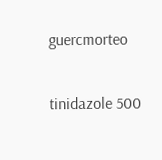guercmorteo

tinidazole 500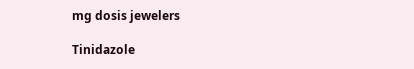mg dosis jewelers

Tinidazole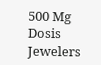500 Mg Dosis Jewelers